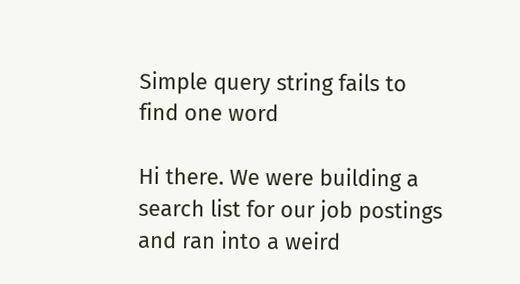Simple query string fails to find one word

Hi there. We were building a search list for our job postings and ran into a weird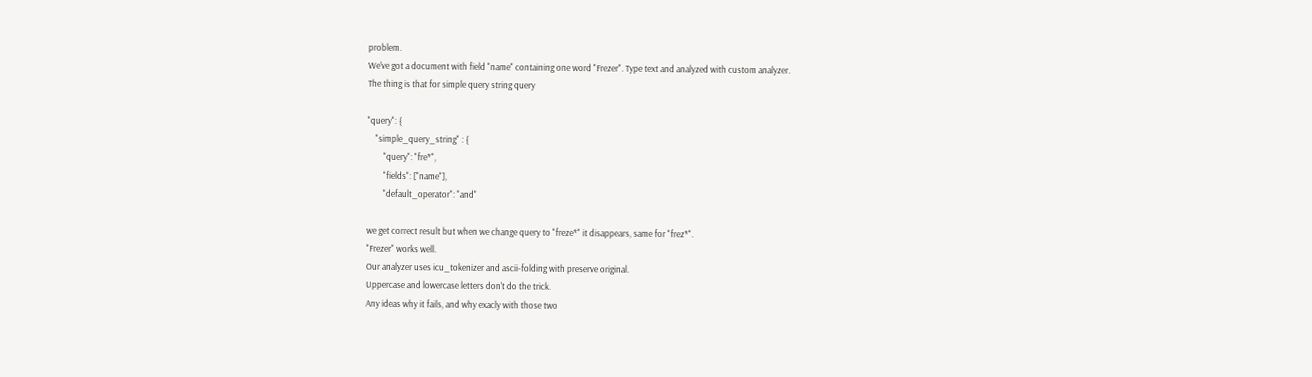problem.
We've got a document with field "name" containing one word "Frezer". Type text and analyzed with custom analyzer.
The thing is that for simple query string query

"query": {
    "simple_query_string" : {
        "query": "fre*",
        "fields": ["name"],
        "default_operator": "and"

we get correct result but when we change query to "freze*" it disappears, same for "frez*".
"Frezer" works well.
Our analyzer uses icu_tokenizer and ascii-folding with preserve original.
Uppercase and lowercase letters don't do the trick.
Any ideas why it fails, and why exacly with those two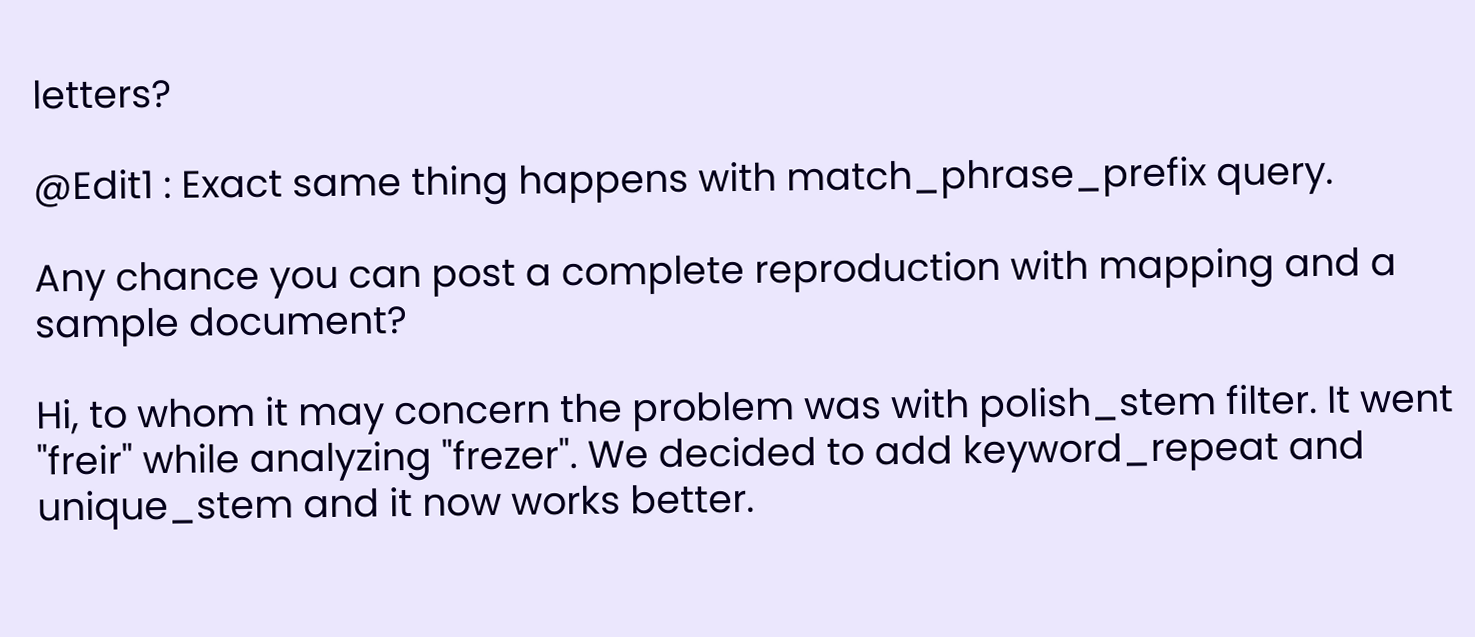letters?

@Edit1 : Exact same thing happens with match_phrase_prefix query.

Any chance you can post a complete reproduction with mapping and a sample document?

Hi, to whom it may concern the problem was with polish_stem filter. It went "freir" while analyzing "frezer". We decided to add keyword_repeat and unique_stem and it now works better.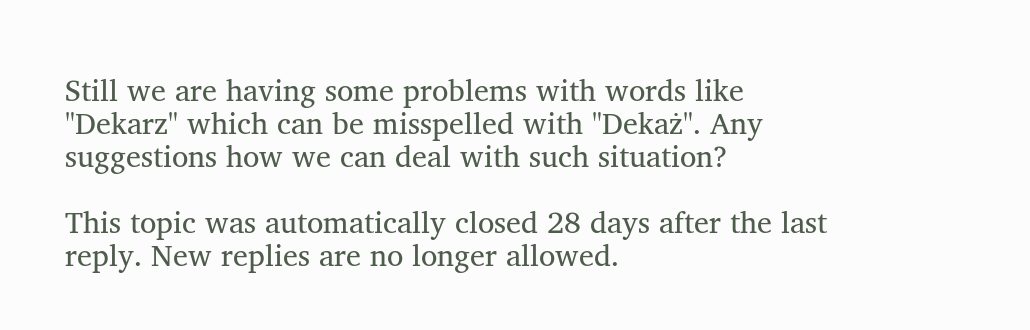Still we are having some problems with words like "Dekarz" which can be misspelled with "Dekaż". Any suggestions how we can deal with such situation?

This topic was automatically closed 28 days after the last reply. New replies are no longer allowed.